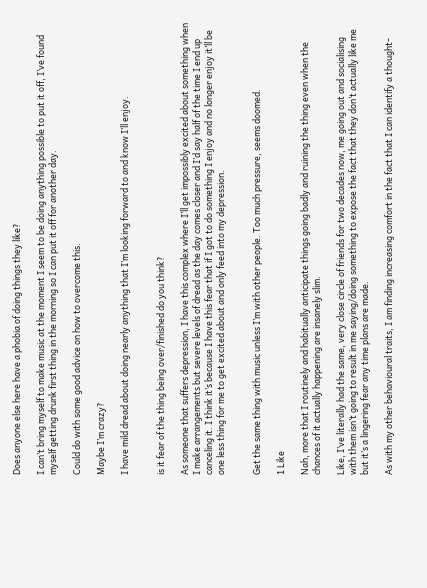Does anyone else here have a phobia of doing things they like?

I can’t bring myself to make music at the moment I seem to be doing anything possible to put it off, I’ve found myself getting drunk first thing in the morning so I can put it off for another day.

Could do with some good advice on how to overcome this.

Maybe I’m crazy?

I have mild dread about doing nearly anything that I’m looking forward to and know I’ll enjoy.


is it fear of the thing being over/finished do you think?

As someone that suffers depression, I have this complex where I’ll get impossibly excited about something when I make arrangements but severe levels of dread as the day comes closer and I’d say half of the time I end up canceling it. I think it’s because I have this fear that if I got to do something I enjoy and no longer enjoy it’ll be one less thing for me to get excited about and only feed into my depression.


Get the same thing with music unless I’m with other people. Too much pressure, seems doomed.

1 Like

Nah, more that I routinely and habitually anticipate things going badly and ruining the thing even when the chances of it actually happening are insanely slim.

Like, I’ve literally had the same, very close circle of friends for two decades now, me going out and socialising with them isn’t going to result in me saying/doing something to expose the fact that they don’t actually like me but it’s a lingering fear any time plans are made.

As with my other behavioural traits, I am finding increasing comfort in the fact that I can identify a thought-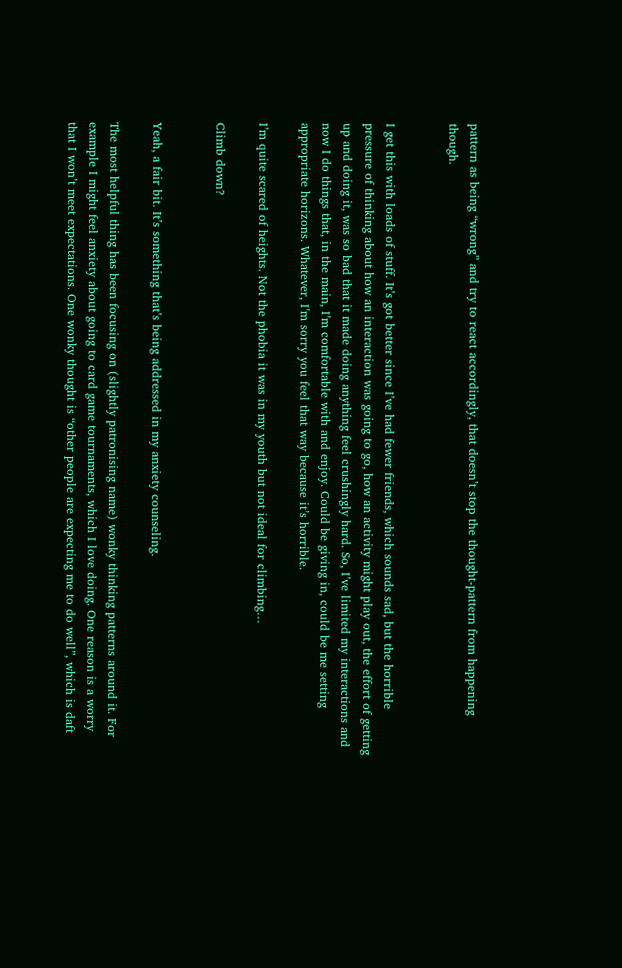pattern as being “wrong” and try to react accordingly, that doesn’t stop the thought-pattern from happening though.


I get this with loads of stuff. It’s got better since I’ve had fewer friends, which sounds sad, but the horrible pressure of thinking about how an interaction was going to go, how an activity might play out, the effort of getting up and doing it, was so bad that it made doing anything feel crushingly hard. So, I’ve limited my interactions and now I do things that, in the main, I’m comfortable with and enjoy. Could be giving in, could be me setting appropriate horizons. Whatever, I’m sorry you feel that way because it’s horrible.

I’m quite scared of heights. Not the phobia it was in my youth but not ideal for climbing…

Climb down?


Yeah, a fair bit. It’s something that’s being addressed in my anxiety counseling.

The most helpful thing has been focusing on (slightly patronising name) wonky thinking patterns around it. For example I might feel anxiety about going to card game tournaments, which I love doing. One reason is a worry that I won’t meet expectations. One wonky thought is “other people are expecting me to do well”, which is daft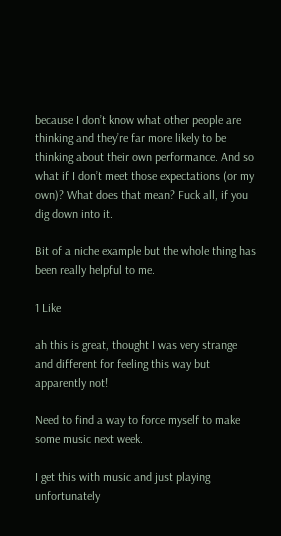because I don’t know what other people are thinking and they’re far more likely to be thinking about their own performance. And so what if I don’t meet those expectations (or my own)? What does that mean? Fuck all, if you dig down into it.

Bit of a niche example but the whole thing has been really helpful to me.

1 Like

ah this is great, thought I was very strange and different for feeling this way but apparently not!

Need to find a way to force myself to make some music next week.

I get this with music and just playing unfortunately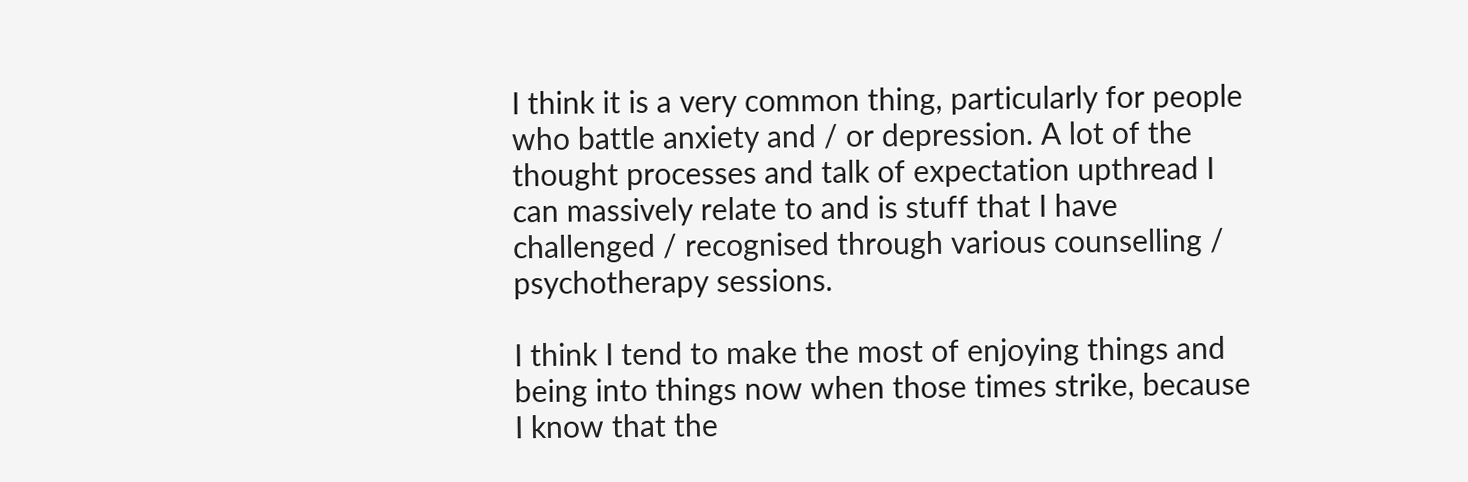I think it is a very common thing, particularly for people who battle anxiety and / or depression. A lot of the thought processes and talk of expectation upthread I can massively relate to and is stuff that I have challenged / recognised through various counselling / psychotherapy sessions.

I think I tend to make the most of enjoying things and being into things now when those times strike, because I know that the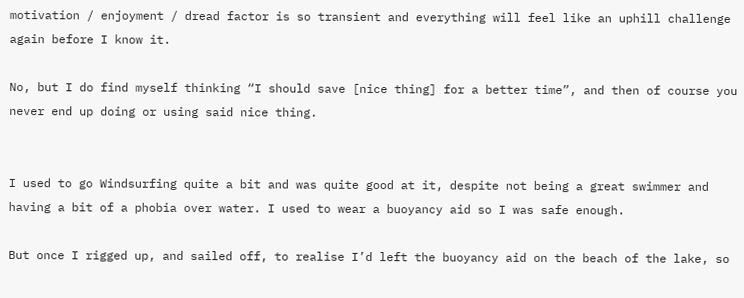motivation / enjoyment / dread factor is so transient and everything will feel like an uphill challenge again before I know it.

No, but I do find myself thinking “I should save [nice thing] for a better time”, and then of course you never end up doing or using said nice thing.


I used to go Windsurfing quite a bit and was quite good at it, despite not being a great swimmer and having a bit of a phobia over water. I used to wear a buoyancy aid so I was safe enough.

But once I rigged up, and sailed off, to realise I’d left the buoyancy aid on the beach of the lake, so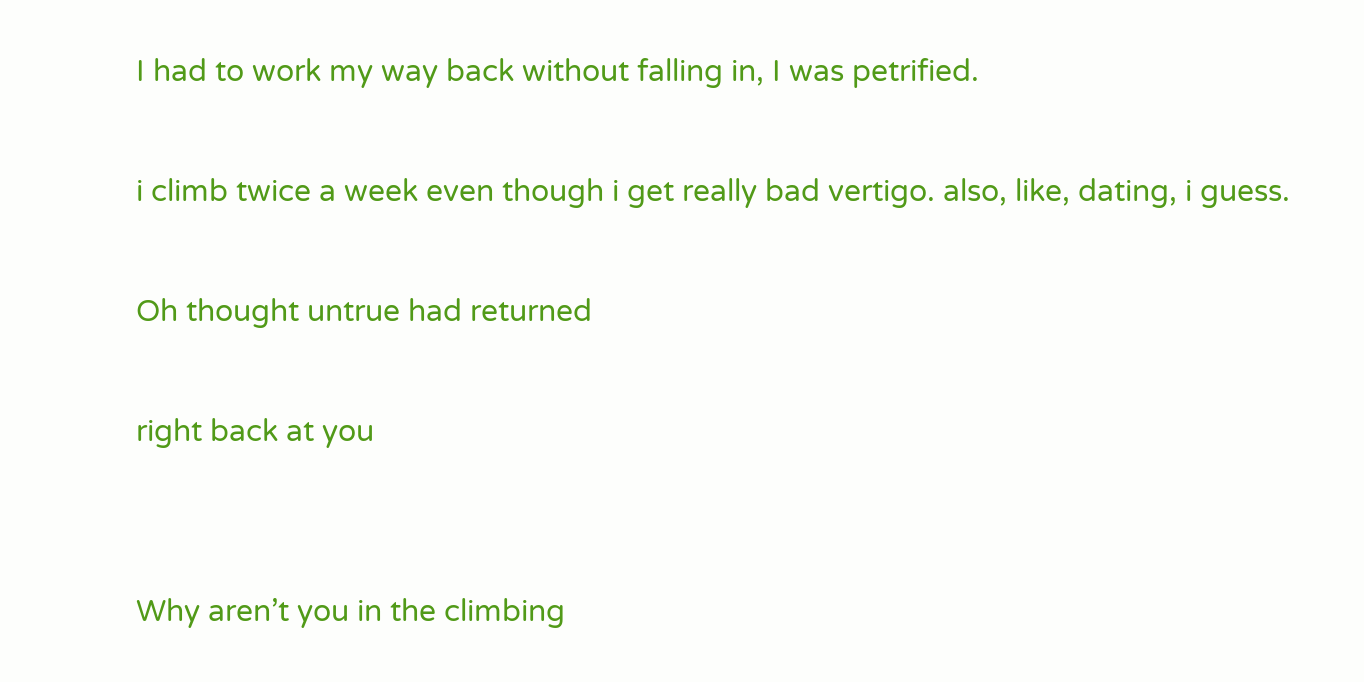I had to work my way back without falling in, I was petrified.

i climb twice a week even though i get really bad vertigo. also, like, dating, i guess.

Oh thought untrue had returned

right back at you


Why aren’t you in the climbing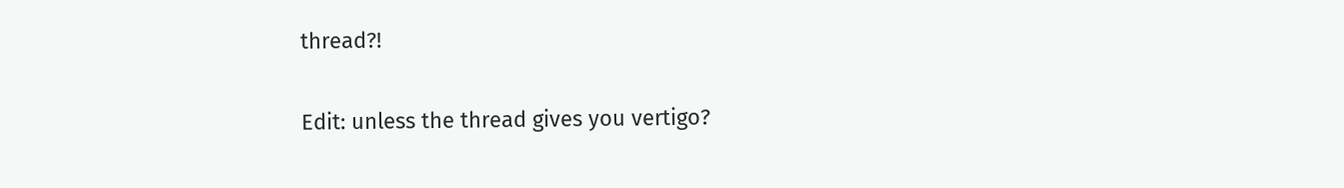thread?!

Edit: unless the thread gives you vertigo?